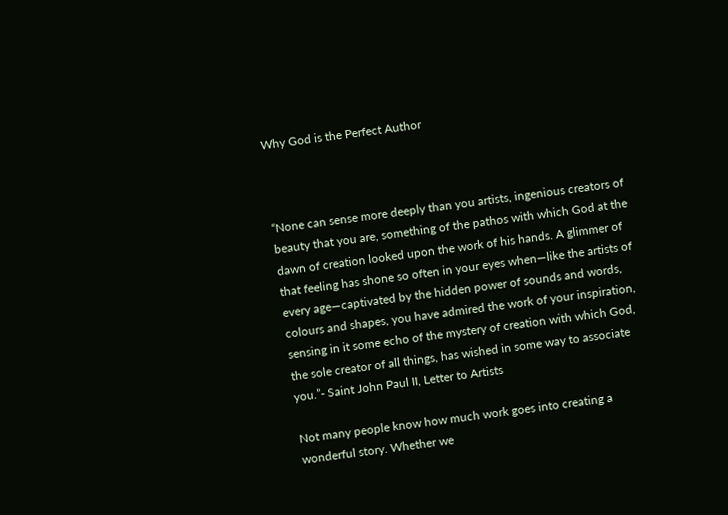Why God is the Perfect Author



“None can sense more deeply than you artists, ingenious creators of beauty that you are, something of the pathos with which God at the dawn of creation looked upon the work of his hands. A glimmer of that feeling has shone so often in your eyes when—like the artists of every age—captivated by the hidden power of sounds and words, colours and shapes, you have admired the work of your inspiration, sensing in it some echo of the mystery of creation with which God, the sole creator of all things, has wished in some way to associate you.”- Saint John Paul II, Letter to Artists

Not many people know how much work goes into creating a wonderful story. Whether we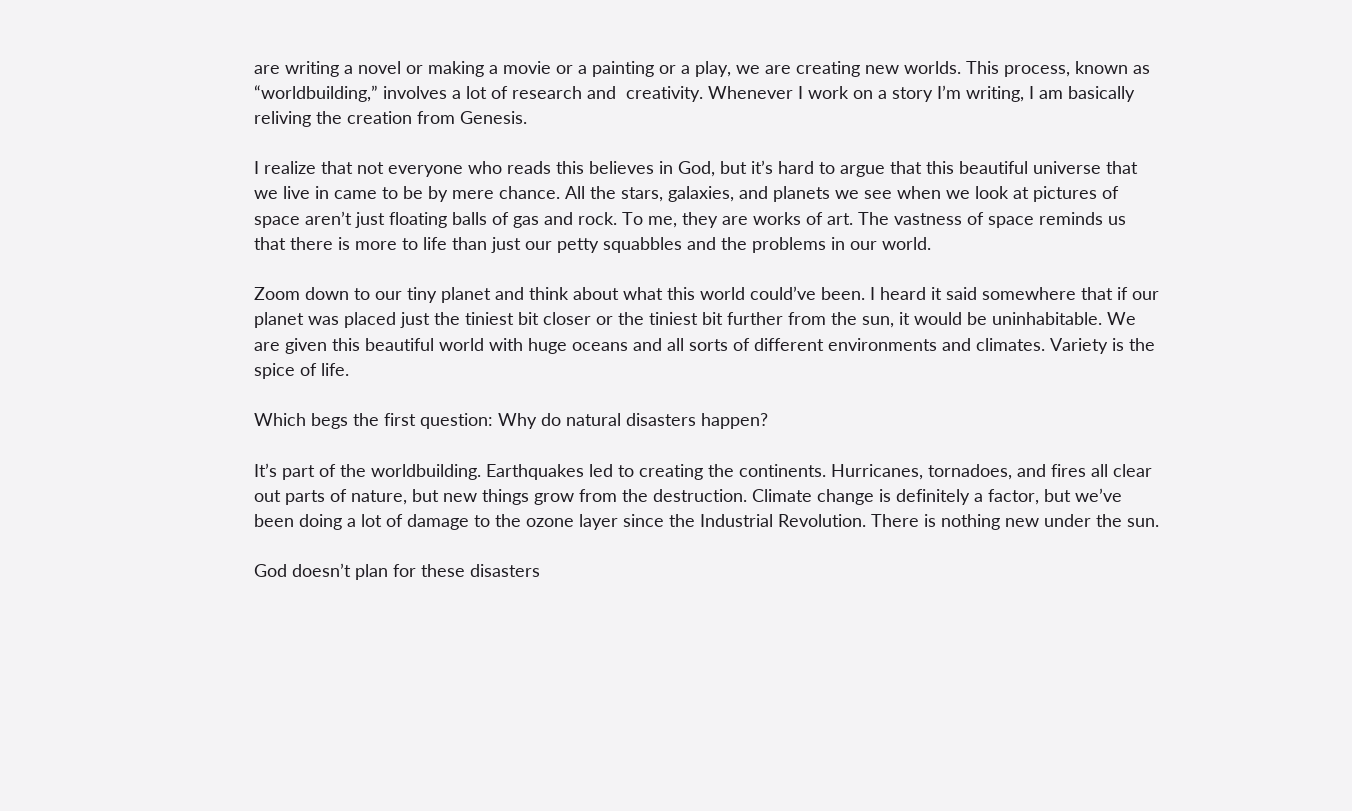are writing a novel or making a movie or a painting or a play, we are creating new worlds. This process, known as “worldbuilding,” involves a lot of research and  creativity. Whenever I work on a story I’m writing, I am basically reliving the creation from Genesis.

I realize that not everyone who reads this believes in God, but it’s hard to argue that this beautiful universe that we live in came to be by mere chance. All the stars, galaxies, and planets we see when we look at pictures of space aren’t just floating balls of gas and rock. To me, they are works of art. The vastness of space reminds us that there is more to life than just our petty squabbles and the problems in our world.

Zoom down to our tiny planet and think about what this world could’ve been. I heard it said somewhere that if our planet was placed just the tiniest bit closer or the tiniest bit further from the sun, it would be uninhabitable. We are given this beautiful world with huge oceans and all sorts of different environments and climates. Variety is the spice of life.

Which begs the first question: Why do natural disasters happen?

It’s part of the worldbuilding. Earthquakes led to creating the continents. Hurricanes, tornadoes, and fires all clear out parts of nature, but new things grow from the destruction. Climate change is definitely a factor, but we’ve been doing a lot of damage to the ozone layer since the Industrial Revolution. There is nothing new under the sun.

God doesn’t plan for these disasters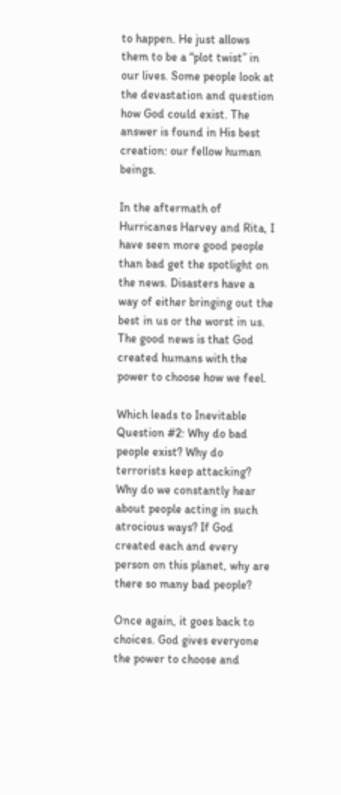to happen. He just allows them to be a “plot twist” in our lives. Some people look at the devastation and question how God could exist. The answer is found in His best creation: our fellow human beings.

In the aftermath of Hurricanes Harvey and Rita, I have seen more good people than bad get the spotlight on the news. Disasters have a way of either bringing out the best in us or the worst in us. The good news is that God created humans with the power to choose how we feel.

Which leads to Inevitable Question #2: Why do bad people exist? Why do terrorists keep attacking? Why do we constantly hear about people acting in such atrocious ways? If God created each and every person on this planet, why are there so many bad people?

Once again, it goes back to choices. God gives everyone the power to choose and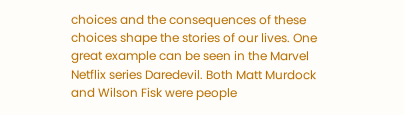choices and the consequences of these choices shape the stories of our lives. One great example can be seen in the Marvel Netflix series Daredevil. Both Matt Murdock and Wilson Fisk were people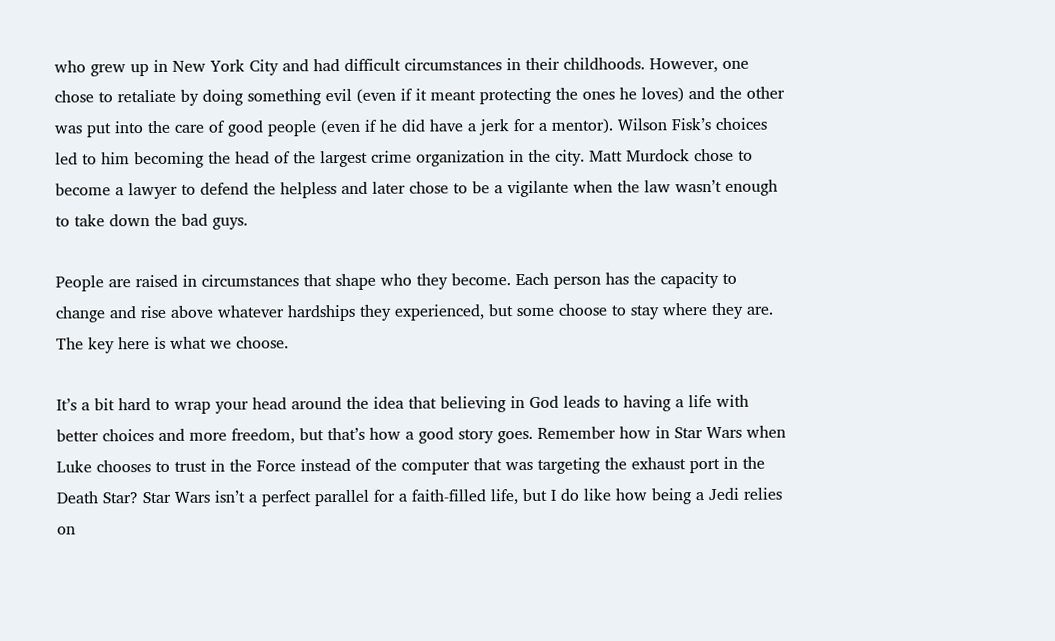who grew up in New York City and had difficult circumstances in their childhoods. However, one chose to retaliate by doing something evil (even if it meant protecting the ones he loves) and the other was put into the care of good people (even if he did have a jerk for a mentor). Wilson Fisk’s choices led to him becoming the head of the largest crime organization in the city. Matt Murdock chose to become a lawyer to defend the helpless and later chose to be a vigilante when the law wasn’t enough to take down the bad guys.

People are raised in circumstances that shape who they become. Each person has the capacity to change and rise above whatever hardships they experienced, but some choose to stay where they are. The key here is what we choose.

It’s a bit hard to wrap your head around the idea that believing in God leads to having a life with better choices and more freedom, but that’s how a good story goes. Remember how in Star Wars when Luke chooses to trust in the Force instead of the computer that was targeting the exhaust port in the Death Star? Star Wars isn’t a perfect parallel for a faith-filled life, but I do like how being a Jedi relies on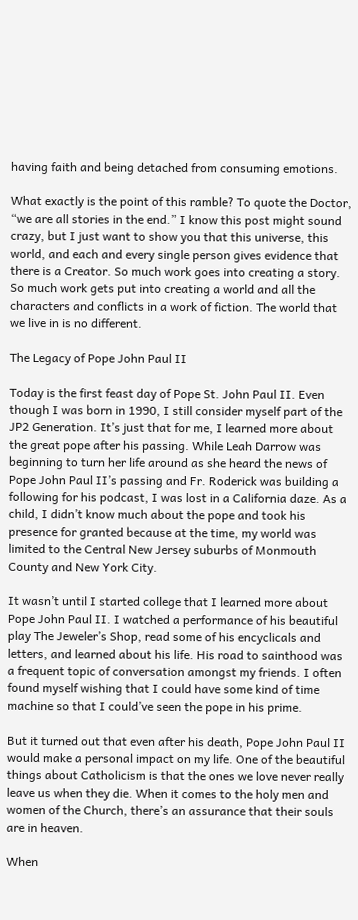having faith and being detached from consuming emotions.

What exactly is the point of this ramble? To quote the Doctor, “we are all stories in the end.” I know this post might sound crazy, but I just want to show you that this universe, this world, and each and every single person gives evidence that there is a Creator. So much work goes into creating a story. So much work gets put into creating a world and all the characters and conflicts in a work of fiction. The world that we live in is no different.

The Legacy of Pope John Paul II

Today is the first feast day of Pope St. John Paul II. Even though I was born in 1990, I still consider myself part of the JP2 Generation. It’s just that for me, I learned more about the great pope after his passing. While Leah Darrow was beginning to turn her life around as she heard the news of Pope John Paul II’s passing and Fr. Roderick was building a following for his podcast, I was lost in a California daze. As a child, I didn’t know much about the pope and took his presence for granted because at the time, my world was limited to the Central New Jersey suburbs of Monmouth County and New York City.

It wasn’t until I started college that I learned more about Pope John Paul II. I watched a performance of his beautiful play The Jeweler’s Shop, read some of his encyclicals and letters, and learned about his life. His road to sainthood was a frequent topic of conversation amongst my friends. I often found myself wishing that I could have some kind of time machine so that I could’ve seen the pope in his prime.

But it turned out that even after his death, Pope John Paul II would make a personal impact on my life. One of the beautiful things about Catholicism is that the ones we love never really leave us when they die. When it comes to the holy men and women of the Church, there’s an assurance that their souls are in heaven.

When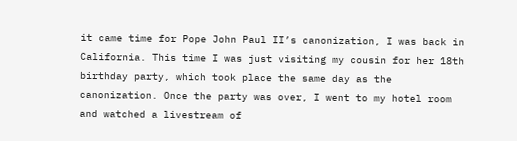it came time for Pope John Paul II’s canonization, I was back in California. This time I was just visiting my cousin for her 18th birthday party, which took place the same day as the canonization. Once the party was over, I went to my hotel room and watched a livestream of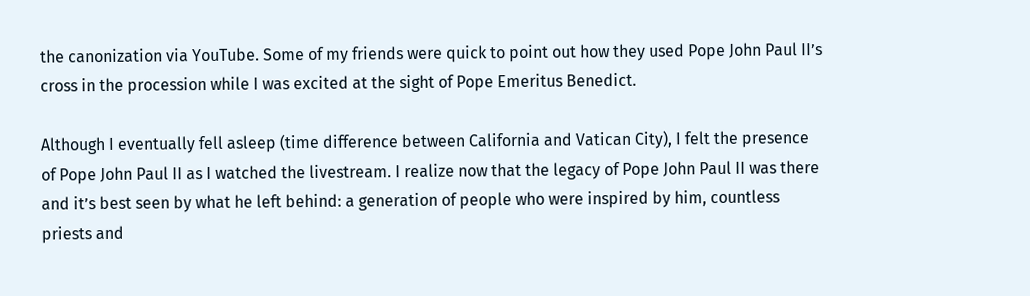the canonization via YouTube. Some of my friends were quick to point out how they used Pope John Paul II’s cross in the procession while I was excited at the sight of Pope Emeritus Benedict.

Although I eventually fell asleep (time difference between California and Vatican City), I felt the presence of Pope John Paul II as I watched the livestream. I realize now that the legacy of Pope John Paul II was there and it’s best seen by what he left behind: a generation of people who were inspired by him, countless priests and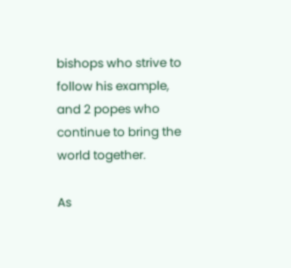bishops who strive to follow his example, and 2 popes who continue to bring the world together.

As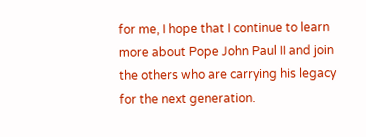for me, I hope that I continue to learn more about Pope John Paul II and join the others who are carrying his legacy for the next generation.